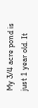My 3/4 acre pond is just 1 year old. It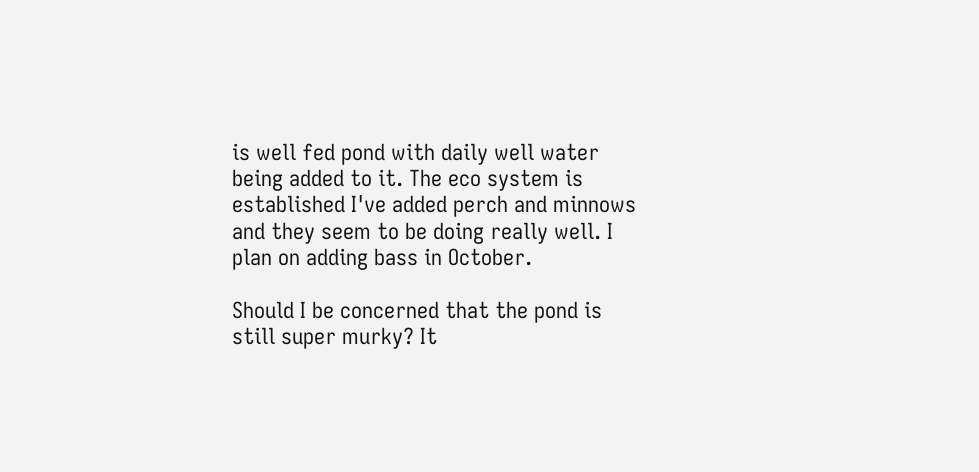is well fed pond with daily well water being added to it. The eco system is established I've added perch and minnows and they seem to be doing really well. I plan on adding bass in October.

Should I be concerned that the pond is still super murky? It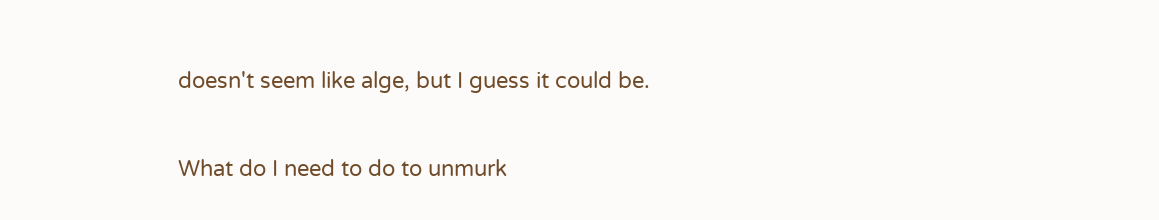doesn't seem like alge, but I guess it could be.

What do I need to do to unmurk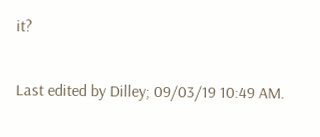it?

Last edited by Dilley; 09/03/19 10:49 AM.